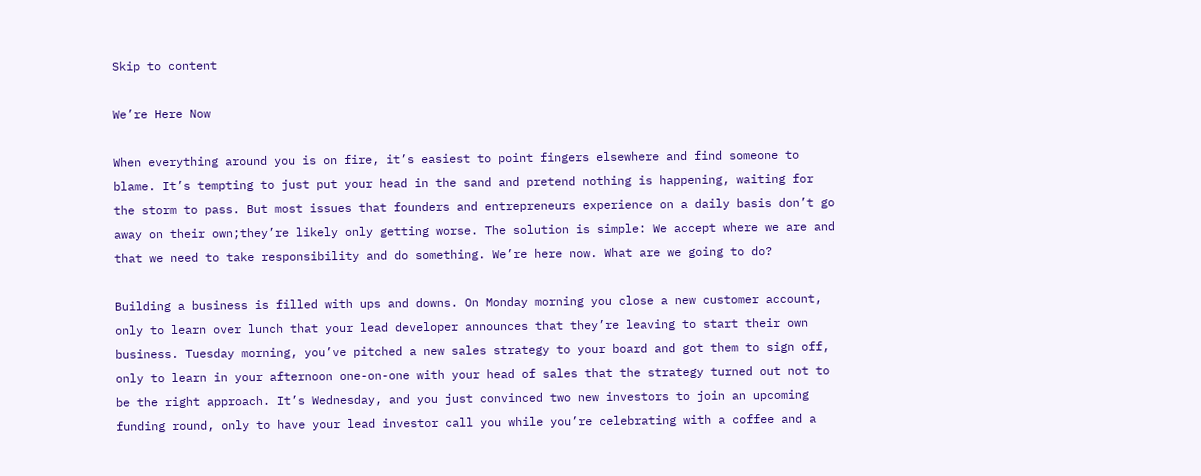Skip to content

We’re Here Now

When everything around you is on fire, it’s easiest to point fingers elsewhere and find someone to blame. It’s tempting to just put your head in the sand and pretend nothing is happening, waiting for the storm to pass. But most issues that founders and entrepreneurs experience on a daily basis don’t go away on their own;they’re likely only getting worse. The solution is simple: We accept where we are and that we need to take responsibility and do something. We’re here now. What are we going to do?

Building a business is filled with ups and downs. On Monday morning you close a new customer account, only to learn over lunch that your lead developer announces that they’re leaving to start their own business. Tuesday morning, you’ve pitched a new sales strategy to your board and got them to sign off, only to learn in your afternoon one-on-one with your head of sales that the strategy turned out not to be the right approach. It’s Wednesday, and you just convinced two new investors to join an upcoming funding round, only to have your lead investor call you while you’re celebrating with a coffee and a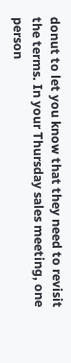donut to let you know that they need to revisit the terms. In your Thursday sales meeting, one person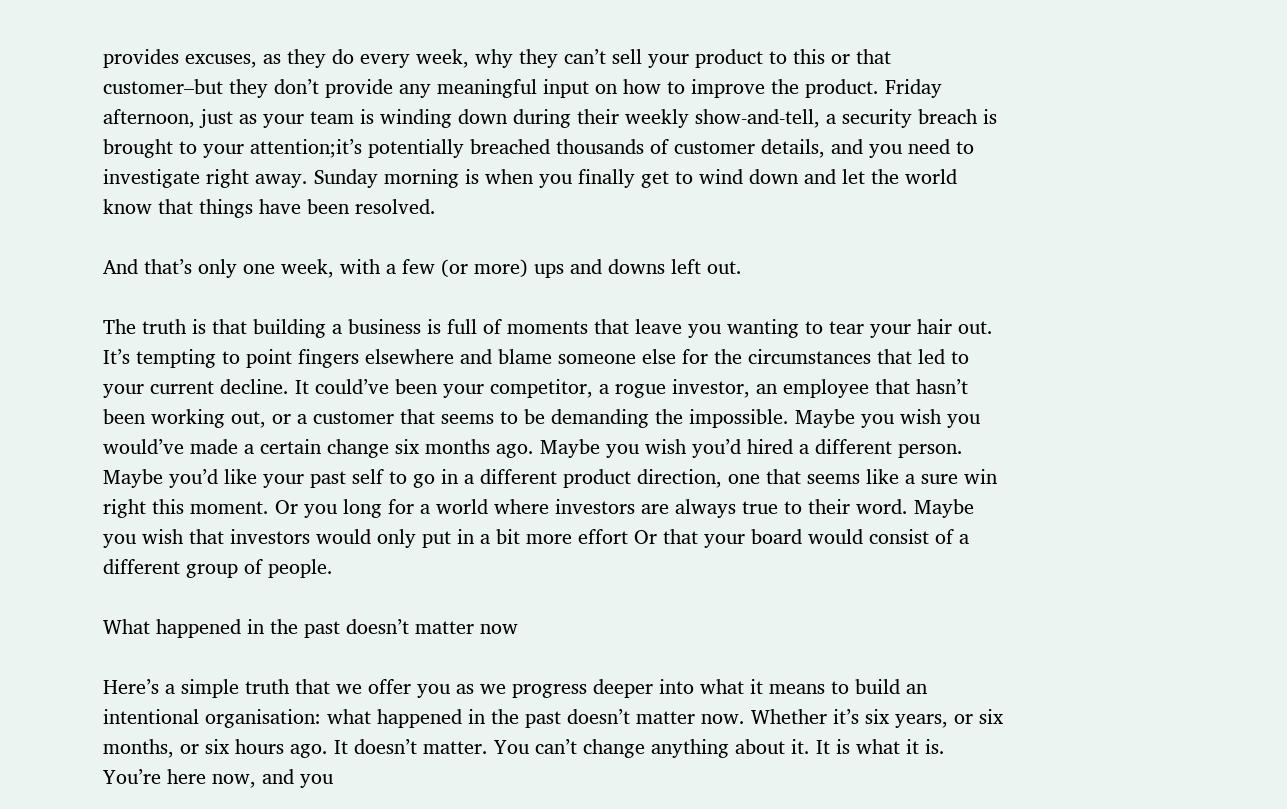provides excuses, as they do every week, why they can’t sell your product to this or that customer–but they don’t provide any meaningful input on how to improve the product. Friday afternoon, just as your team is winding down during their weekly show-and-tell, a security breach is brought to your attention;it’s potentially breached thousands of customer details, and you need to investigate right away. Sunday morning is when you finally get to wind down and let the world know that things have been resolved.

And that’s only one week, with a few (or more) ups and downs left out.

The truth is that building a business is full of moments that leave you wanting to tear your hair out. It’s tempting to point fingers elsewhere and blame someone else for the circumstances that led to your current decline. It could’ve been your competitor, a rogue investor, an employee that hasn’t been working out, or a customer that seems to be demanding the impossible. Maybe you wish you would’ve made a certain change six months ago. Maybe you wish you’d hired a different person. Maybe you’d like your past self to go in a different product direction, one that seems like a sure win right this moment. Or you long for a world where investors are always true to their word. Maybe you wish that investors would only put in a bit more effort Or that your board would consist of a different group of people.

What happened in the past doesn’t matter now

Here’s a simple truth that we offer you as we progress deeper into what it means to build an intentional organisation: what happened in the past doesn’t matter now. Whether it’s six years, or six months, or six hours ago. It doesn’t matter. You can’t change anything about it. It is what it is. You’re here now, and you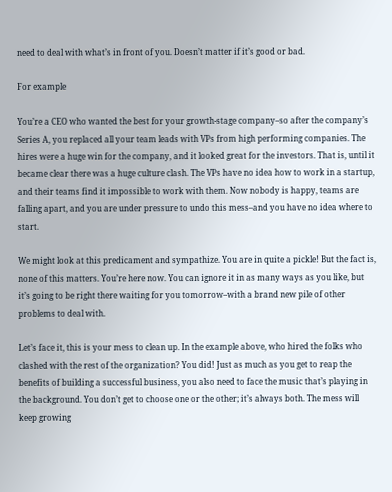need to deal with what’s in front of you. Doesn’t matter if it’s good or bad.

For example

You’re a CEO who wanted the best for your growth-stage company–so after the company’s Series A, you replaced all your team leads with VPs from high performing companies. The hires were a huge win for the company, and it looked great for the investors. That is, until it became clear there was a huge culture clash. The VPs have no idea how to work in a startup, and their teams find it impossible to work with them. Now nobody is happy, teams are falling apart, and you are under pressure to undo this mess–and you have no idea where to start.

We might look at this predicament and sympathize. You are in quite a pickle! But the fact is, none of this matters. You’re here now. You can ignore it in as many ways as you like, but it’s going to be right there waiting for you tomorrow–with a brand new pile of other problems to deal with.

Let’s face it, this is your mess to clean up. In the example above, who hired the folks who clashed with the rest of the organization? You did! Just as much as you get to reap the benefits of building a successful business, you also need to face the music that’s playing in the background. You don’t get to choose one or the other; it’s always both. The mess will keep growing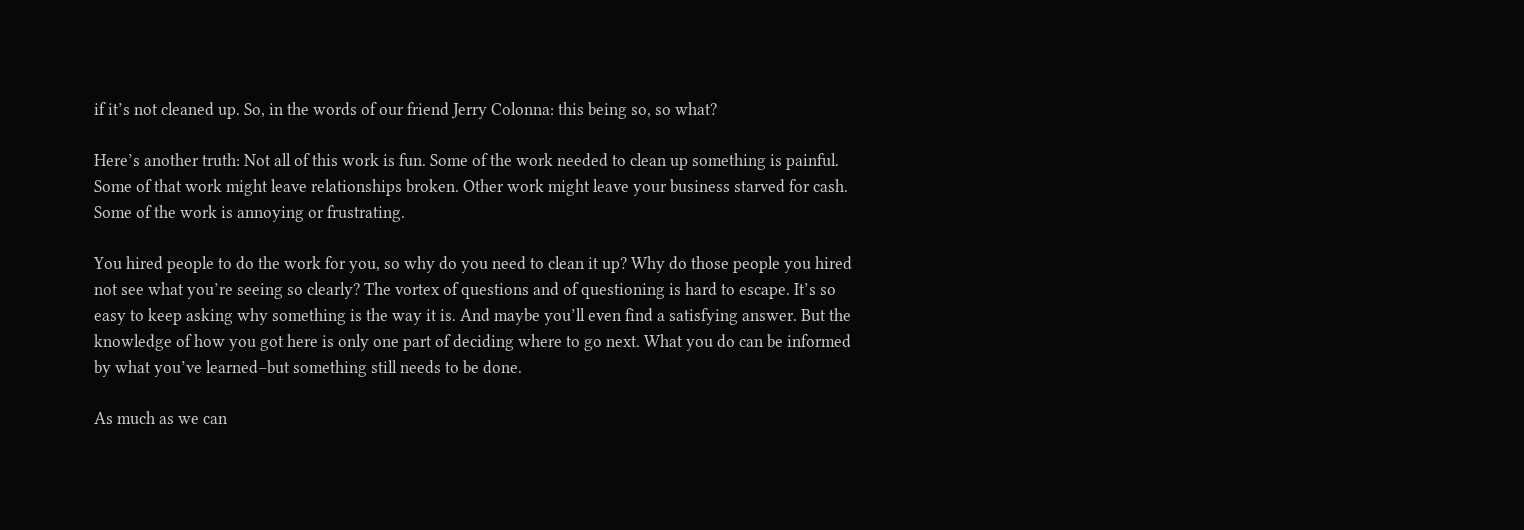if it’s not cleaned up. So, in the words of our friend Jerry Colonna: this being so, so what?

Here’s another truth: Not all of this work is fun. Some of the work needed to clean up something is painful. Some of that work might leave relationships broken. Other work might leave your business starved for cash. Some of the work is annoying or frustrating.

You hired people to do the work for you, so why do you need to clean it up? Why do those people you hired not see what you’re seeing so clearly? The vortex of questions and of questioning is hard to escape. It’s so easy to keep asking why something is the way it is. And maybe you’ll even find a satisfying answer. But the knowledge of how you got here is only one part of deciding where to go next. What you do can be informed by what you’ve learned–but something still needs to be done.

As much as we can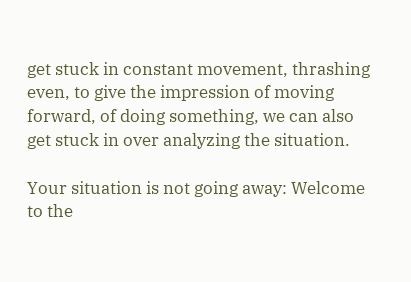get stuck in constant movement, thrashing even, to give the impression of moving forward, of doing something, we can also get stuck in over analyzing the situation.

Your situation is not going away: Welcome to the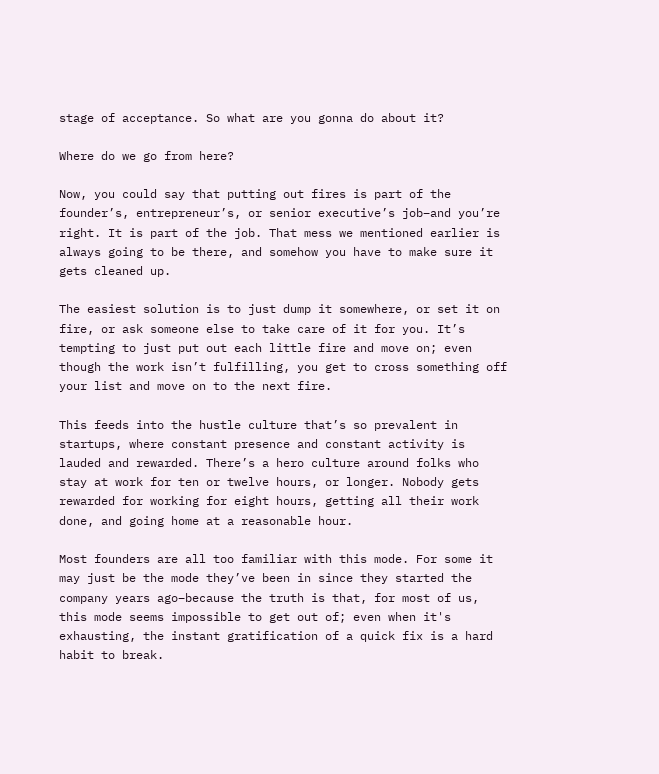stage of acceptance. So what are you gonna do about it?

Where do we go from here?

Now, you could say that putting out fires is part of the founder’s, entrepreneur’s, or senior executive’s job–and you’re right. It is part of the job. That mess we mentioned earlier is always going to be there, and somehow you have to make sure it gets cleaned up.

The easiest solution is to just dump it somewhere, or set it on fire, or ask someone else to take care of it for you. It’s tempting to just put out each little fire and move on; even though the work isn’t fulfilling, you get to cross something off your list and move on to the next fire.

This feeds into the hustle culture that’s so prevalent in startups, where constant presence and constant activity is lauded and rewarded. There’s a hero culture around folks who stay at work for ten or twelve hours, or longer. Nobody gets rewarded for working for eight hours, getting all their work done, and going home at a reasonable hour.

Most founders are all too familiar with this mode. For some it may just be the mode they’ve been in since they started the company years ago–because the truth is that, for most of us, this mode seems impossible to get out of; even when it's exhausting, the instant gratification of a quick fix is a hard habit to break.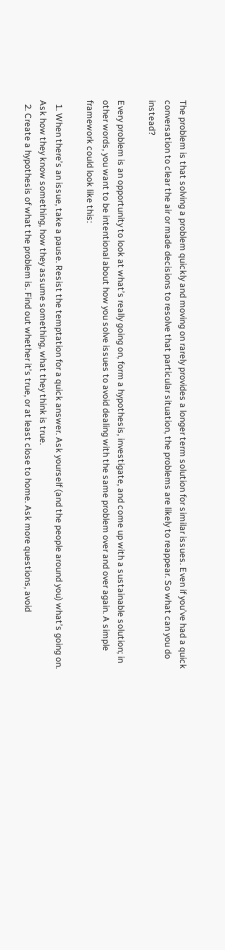The problem is that solving a problem quickly and moving on rarely provides a longer term solution for similar issues. Even if you’ve had a quick conversation to clear the air or made decisions to resolve that particular situation, the problems are likely to reappear. So what can you do instead?

Every problem is an opportunity to look at what’s really going on, form a hypothesis, investigate, and come up with a sustainable solution; in other words, you want to be intentional about how you solve issues to avoid dealing with the same problem over and over again. A simple framework could look like this:

  1. When there’s an issue, take a pause. Resist the temptation for a quick answer. Ask yourself (and the people around you) what’s going on. Ask how they know something, how they assume something, what they think is true.
  2. Create a hypothesis of what the problem is. Find out whether it’s true, or at least close to home. Ask more questions, avoid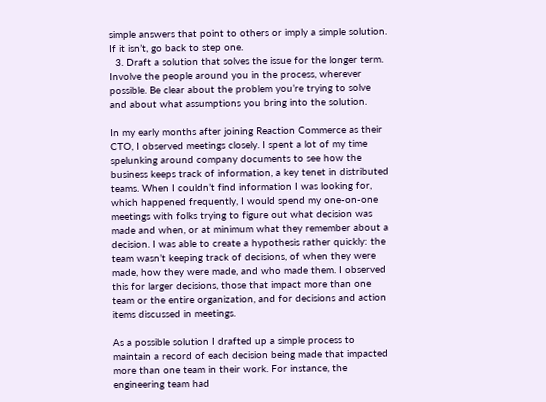simple answers that point to others or imply a simple solution. If it isn’t, go back to step one.
  3. Draft a solution that solves the issue for the longer term. Involve the people around you in the process, wherever possible. Be clear about the problem you’re trying to solve and about what assumptions you bring into the solution.

In my early months after joining Reaction Commerce as their CTO, I observed meetings closely. I spent a lot of my time spelunking around company documents to see how the business keeps track of information, a key tenet in distributed teams. When I couldn’t find information I was looking for, which happened frequently, I would spend my one-on-one meetings with folks trying to figure out what decision was made and when, or at minimum what they remember about a decision. I was able to create a hypothesis rather quickly: the team wasn’t keeping track of decisions, of when they were made, how they were made, and who made them. I observed this for larger decisions, those that impact more than one team or the entire organization, and for decisions and action items discussed in meetings.

As a possible solution I drafted up a simple process to maintain a record of each decision being made that impacted more than one team in their work. For instance, the engineering team had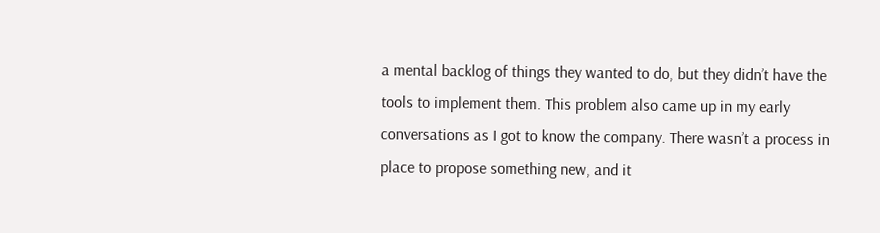a mental backlog of things they wanted to do, but they didn’t have the tools to implement them. This problem also came up in my early conversations as I got to know the company. There wasn’t a process in place to propose something new, and it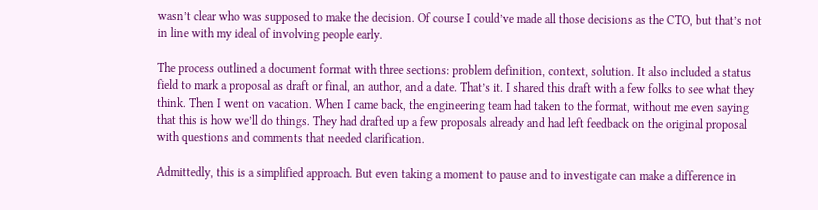wasn’t clear who was supposed to make the decision. Of course I could’ve made all those decisions as the CTO, but that’s not in line with my ideal of involving people early.

The process outlined a document format with three sections: problem definition, context, solution. It also included a status field to mark a proposal as draft or final, an author, and a date. That’s it. I shared this draft with a few folks to see what they think. Then I went on vacation. When I came back, the engineering team had taken to the format, without me even saying that this is how we’ll do things. They had drafted up a few proposals already and had left feedback on the original proposal with questions and comments that needed clarification.

Admittedly, this is a simplified approach. But even taking a moment to pause and to investigate can make a difference in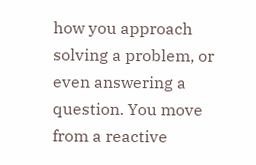how you approach solving a problem, or even answering a question. You move from a reactive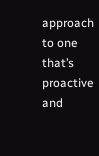approach to one that’s proactive and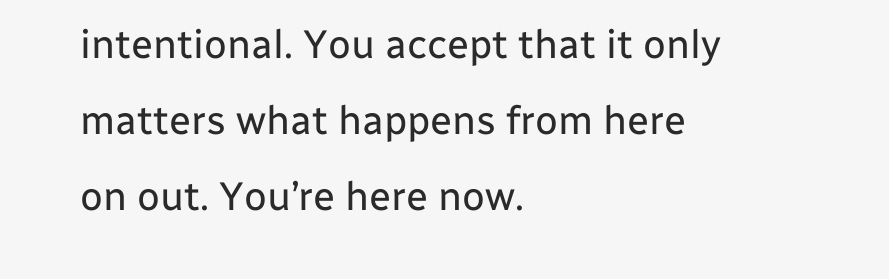intentional. You accept that it only matters what happens from here on out. You’re here now.